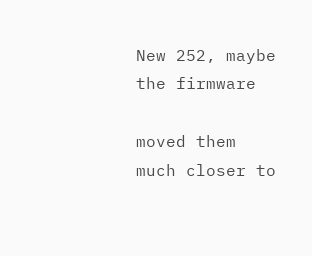New 252, maybe the firmware

moved them much closer to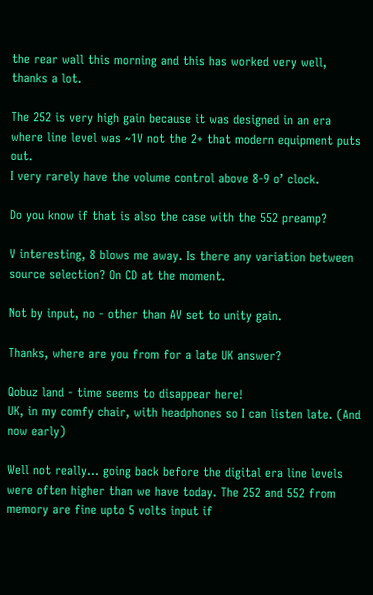the rear wall this morning and this has worked very well, thanks a lot.

The 252 is very high gain because it was designed in an era where line level was ~1V not the 2+ that modern equipment puts out.
I very rarely have the volume control above 8-9 o’ clock.

Do you know if that is also the case with the 552 preamp?

V interesting, 8 blows me away. Is there any variation between source selection? On CD at the moment.

Not by input, no - other than AV set to unity gain.

Thanks, where are you from for a late UK answer?

Qobuz land - time seems to disappear here!
UK, in my comfy chair, with headphones so I can listen late. (And now early)

Well not really… going back before the digital era line levels were often higher than we have today. The 252 and 552 from memory are fine upto 5 volts input if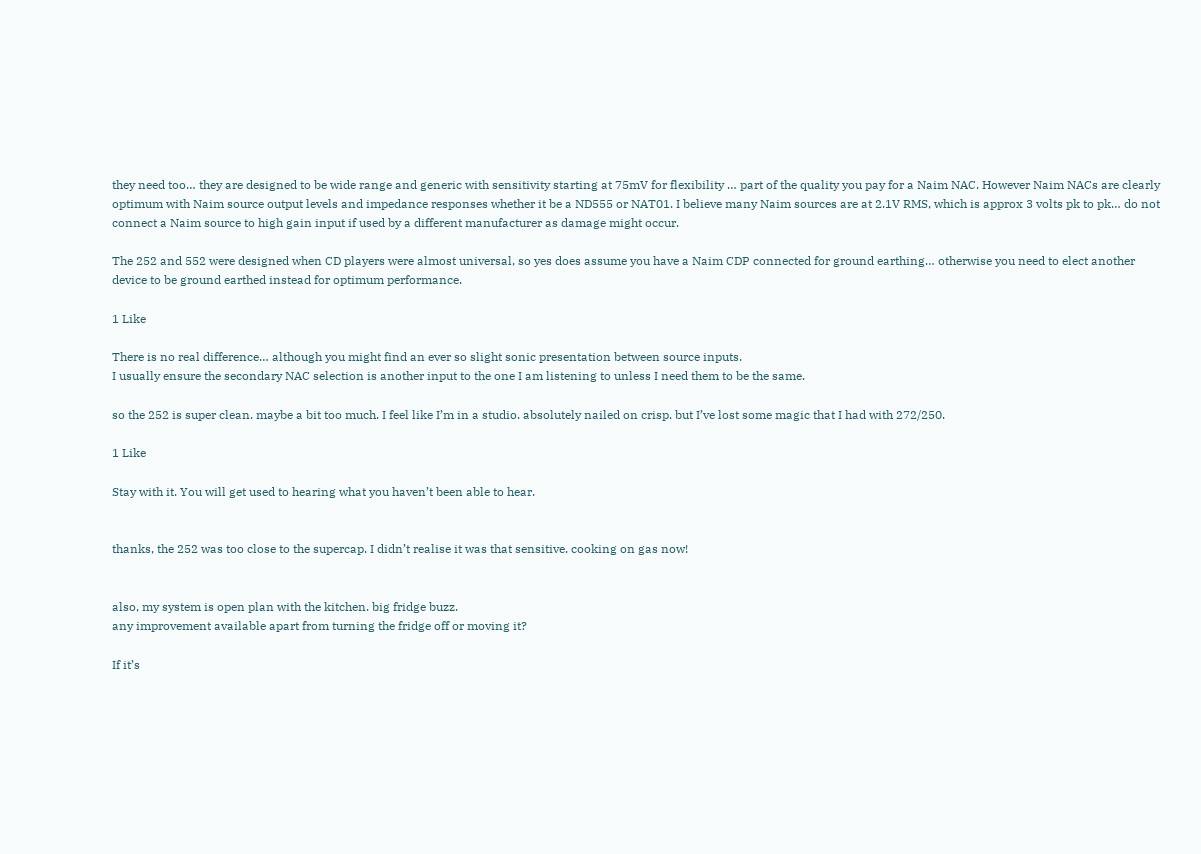they need too… they are designed to be wide range and generic with sensitivity starting at 75mV for flexibility … part of the quality you pay for a Naim NAC. However Naim NACs are clearly optimum with Naim source output levels and impedance responses whether it be a ND555 or NAT01. I believe many Naim sources are at 2.1V RMS, which is approx 3 volts pk to pk… do not connect a Naim source to high gain input if used by a different manufacturer as damage might occur.

The 252 and 552 were designed when CD players were almost universal, so yes does assume you have a Naim CDP connected for ground earthing… otherwise you need to elect another device to be ground earthed instead for optimum performance.

1 Like

There is no real difference… although you might find an ever so slight sonic presentation between source inputs.
I usually ensure the secondary NAC selection is another input to the one I am listening to unless I need them to be the same.

so the 252 is super clean. maybe a bit too much. I feel like I’m in a studio. absolutely nailed on crisp. but I’ve lost some magic that I had with 272/250.

1 Like

Stay with it. You will get used to hearing what you haven’t been able to hear.


thanks, the 252 was too close to the supercap. I didn’t realise it was that sensitive. cooking on gas now!


also, my system is open plan with the kitchen. big fridge buzz.
any improvement available apart from turning the fridge off or moving it?

If it’s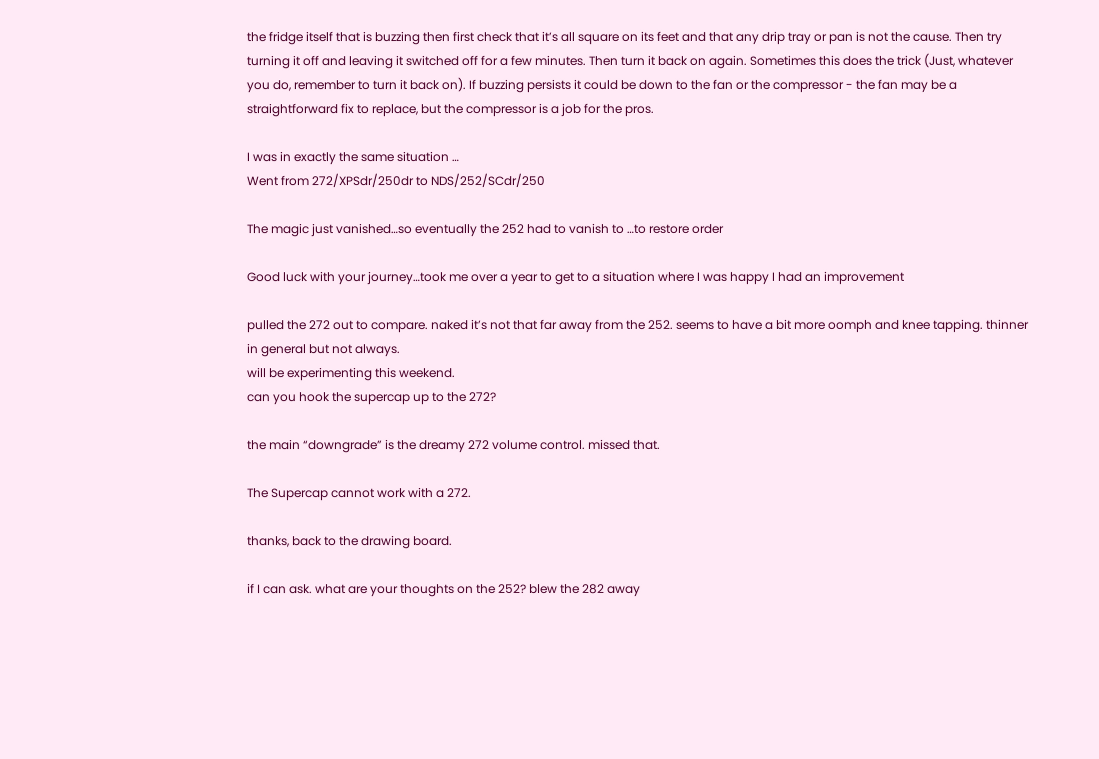the fridge itself that is buzzing then first check that it’s all square on its feet and that any drip tray or pan is not the cause. Then try turning it off and leaving it switched off for a few minutes. Then turn it back on again. Sometimes this does the trick (Just, whatever you do, remember to turn it back on). If buzzing persists it could be down to the fan or the compressor - the fan may be a straightforward fix to replace, but the compressor is a job for the pros.

I was in exactly the same situation …
Went from 272/XPSdr/250dr to NDS/252/SCdr/250

The magic just vanished…so eventually the 252 had to vanish to …to restore order

Good luck with your journey…took me over a year to get to a situation where I was happy I had an improvement

pulled the 272 out to compare. naked it’s not that far away from the 252. seems to have a bit more oomph and knee tapping. thinner in general but not always.
will be experimenting this weekend.
can you hook the supercap up to the 272?

the main “downgrade” is the dreamy 272 volume control. missed that.

The Supercap cannot work with a 272.

thanks, back to the drawing board.

if I can ask. what are your thoughts on the 252? blew the 282 away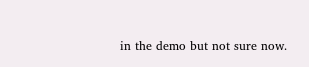in the demo but not sure now.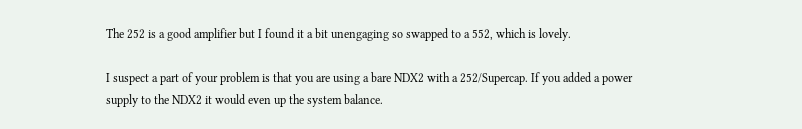The 252 is a good amplifier but I found it a bit unengaging so swapped to a 552, which is lovely.

I suspect a part of your problem is that you are using a bare NDX2 with a 252/Supercap. If you added a power supply to the NDX2 it would even up the system balance.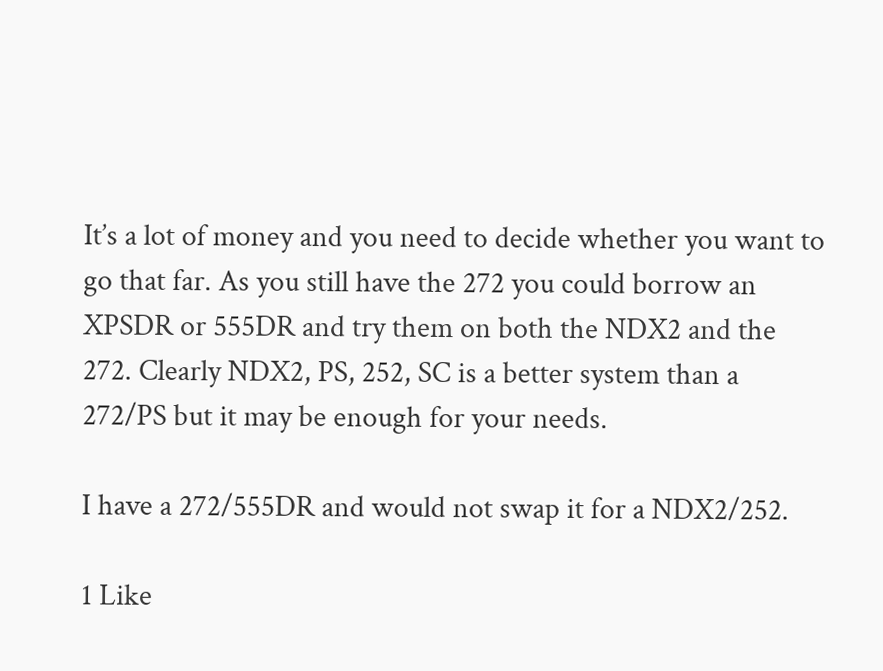It’s a lot of money and you need to decide whether you want to go that far. As you still have the 272 you could borrow an XPSDR or 555DR and try them on both the NDX2 and the 272. Clearly NDX2, PS, 252, SC is a better system than a 272/PS but it may be enough for your needs.

I have a 272/555DR and would not swap it for a NDX2/252.

1 Like